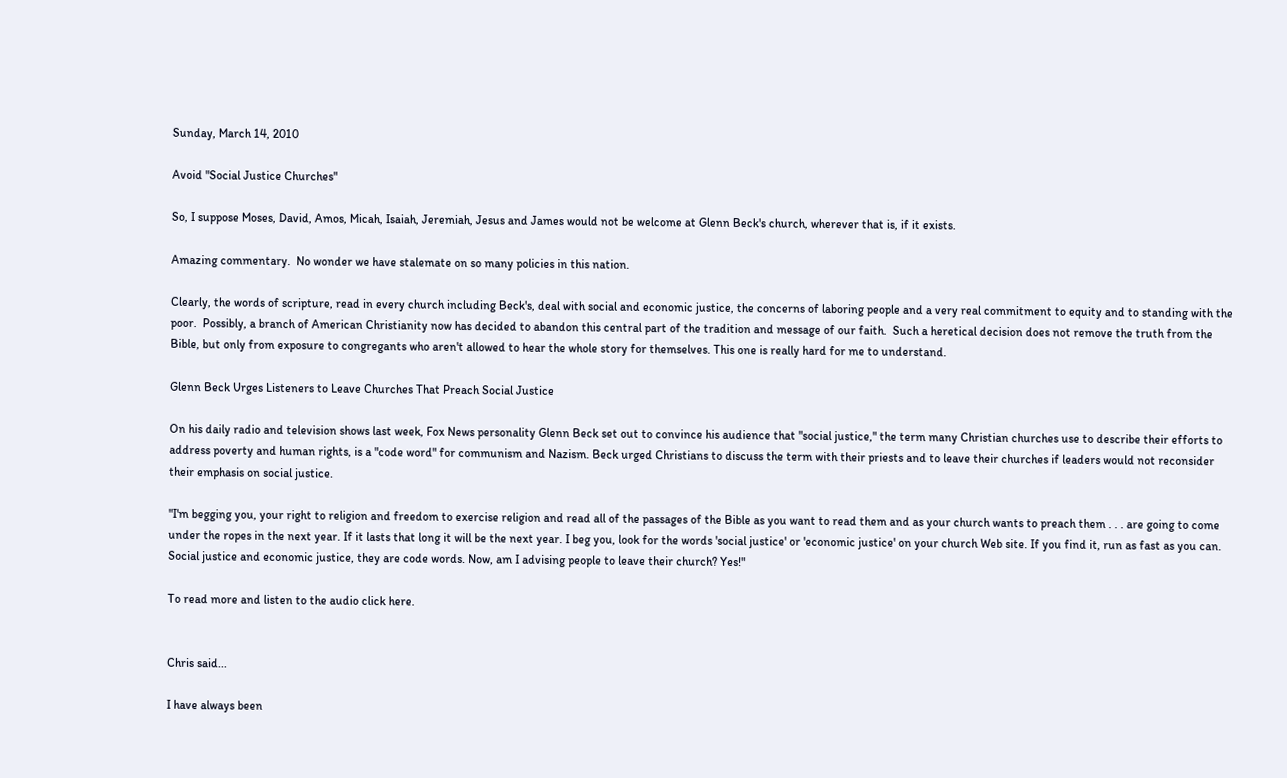Sunday, March 14, 2010

Avoid "Social Justice Churches"

So, I suppose Moses, David, Amos, Micah, Isaiah, Jeremiah, Jesus and James would not be welcome at Glenn Beck's church, wherever that is, if it exists.

Amazing commentary.  No wonder we have stalemate on so many policies in this nation.

Clearly, the words of scripture, read in every church including Beck's, deal with social and economic justice, the concerns of laboring people and a very real commitment to equity and to standing with the poor.  Possibly, a branch of American Christianity now has decided to abandon this central part of the tradition and message of our faith.  Such a heretical decision does not remove the truth from the Bible, but only from exposure to congregants who aren't allowed to hear the whole story for themselves. This one is really hard for me to understand.

Glenn Beck Urges Listeners to Leave Churches That Preach Social Justice

On his daily radio and television shows last week, Fox News personality Glenn Beck set out to convince his audience that "social justice," the term many Christian churches use to describe their efforts to address poverty and human rights, is a "code word" for communism and Nazism. Beck urged Christians to discuss the term with their priests and to leave their churches if leaders would not reconsider their emphasis on social justice.

"I'm begging you, your right to religion and freedom to exercise religion and read all of the passages of the Bible as you want to read them and as your church wants to preach them . . . are going to come under the ropes in the next year. If it lasts that long it will be the next year. I beg you, look for the words 'social justice' or 'economic justice' on your church Web site. If you find it, run as fast as you can. Social justice and economic justice, they are code words. Now, am I advising people to leave their church? Yes!"

To read more and listen to the audio click here.


Chris said...

I have always been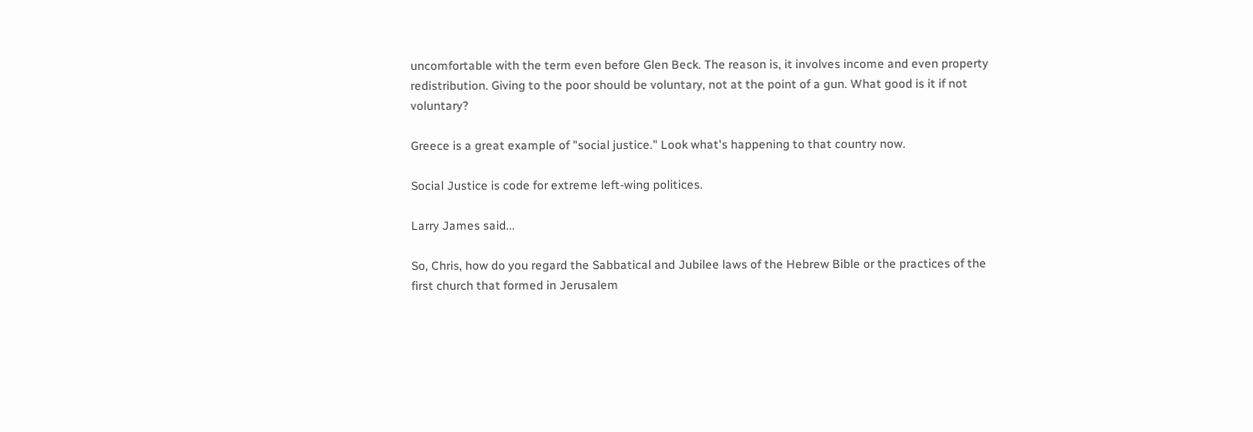uncomfortable with the term even before Glen Beck. The reason is, it involves income and even property redistribution. Giving to the poor should be voluntary, not at the point of a gun. What good is it if not voluntary?

Greece is a great example of "social justice." Look what's happening to that country now.

Social Justice is code for extreme left-wing politices.

Larry James said...

So, Chris, how do you regard the Sabbatical and Jubilee laws of the Hebrew Bible or the practices of the first church that formed in Jerusalem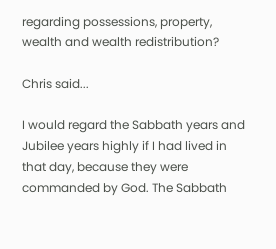regarding possessions, property, wealth and wealth redistribution?

Chris said...

I would regard the Sabbath years and Jubilee years highly if I had lived in that day, because they were commanded by God. The Sabbath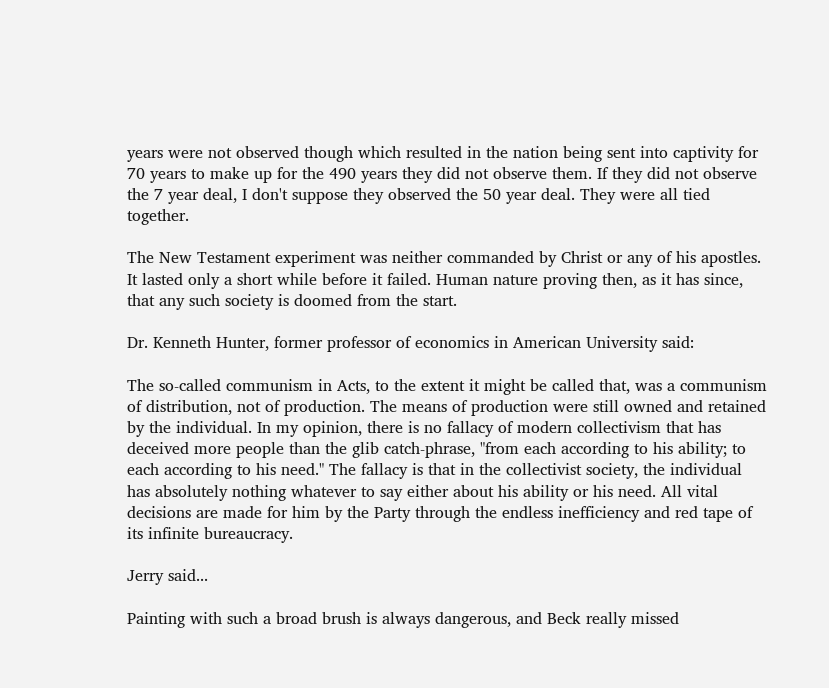years were not observed though which resulted in the nation being sent into captivity for 70 years to make up for the 490 years they did not observe them. If they did not observe the 7 year deal, I don't suppose they observed the 50 year deal. They were all tied together.

The New Testament experiment was neither commanded by Christ or any of his apostles. It lasted only a short while before it failed. Human nature proving then, as it has since, that any such society is doomed from the start.

Dr. Kenneth Hunter, former professor of economics in American University said:

The so-called communism in Acts, to the extent it might be called that, was a communism of distribution, not of production. The means of production were still owned and retained by the individual. In my opinion, there is no fallacy of modern collectivism that has deceived more people than the glib catch-phrase, "from each according to his ability; to each according to his need." The fallacy is that in the collectivist society, the individual has absolutely nothing whatever to say either about his ability or his need. All vital decisions are made for him by the Party through the endless inefficiency and red tape of its infinite bureaucracy.

Jerry said...

Painting with such a broad brush is always dangerous, and Beck really missed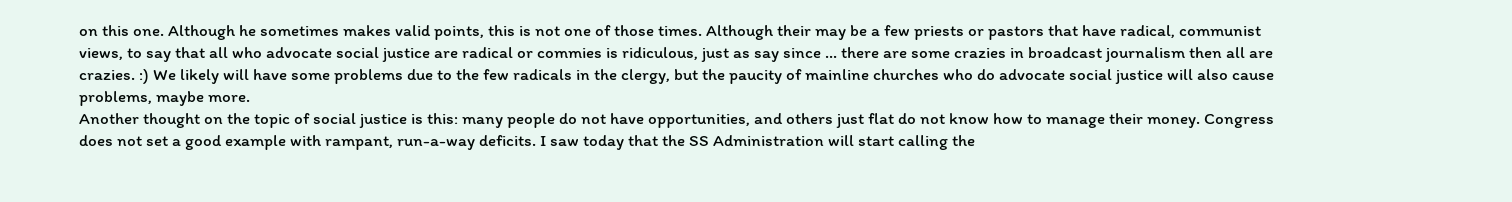on this one. Although he sometimes makes valid points, this is not one of those times. Although their may be a few priests or pastors that have radical, communist views, to say that all who advocate social justice are radical or commies is ridiculous, just as say since ... there are some crazies in broadcast journalism then all are crazies. :) We likely will have some problems due to the few radicals in the clergy, but the paucity of mainline churches who do advocate social justice will also cause problems, maybe more.
Another thought on the topic of social justice is this: many people do not have opportunities, and others just flat do not know how to manage their money. Congress does not set a good example with rampant, run-a-way deficits. I saw today that the SS Administration will start calling the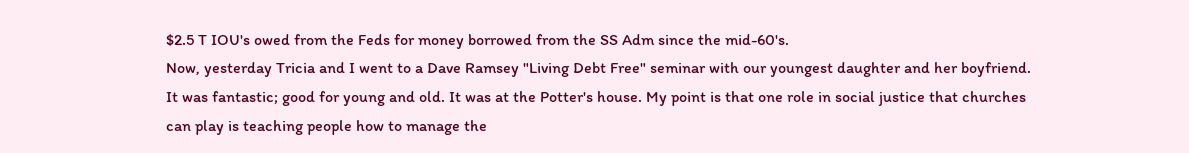$2.5 T IOU's owed from the Feds for money borrowed from the SS Adm since the mid-60's.
Now, yesterday Tricia and I went to a Dave Ramsey "Living Debt Free" seminar with our youngest daughter and her boyfriend. It was fantastic; good for young and old. It was at the Potter's house. My point is that one role in social justice that churches can play is teaching people how to manage the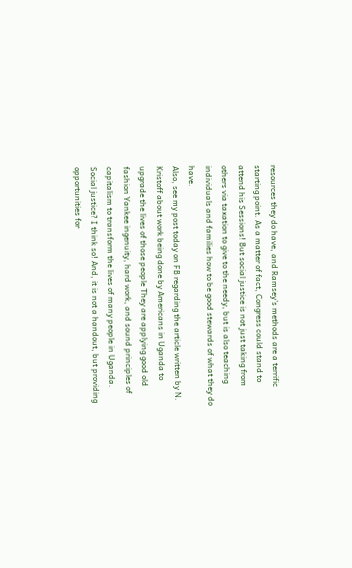resources they do have, and Ramsey's methods are a terrific starting point. As a matter of fact, Congress could stand to attend his Sessions! But social justice is not just taking from others via taxation to give to the needy, but is also teaching individuals and families how to be good stewards of what they do have.
Also, see my post today on FB regarding the article written by N. Kristoff about work being done by Americans in Uganda to upgrade the lives of those people They are applying good old fashion Yankee ingenuity, hard work, and sound principles of capitalism to transform the lives of many people in Uganda. Social justice? I think so! And, it is not a handout, but providing opportunities for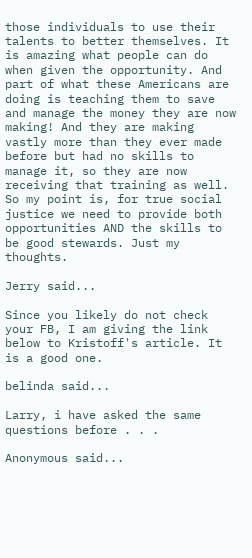those individuals to use their talents to better themselves. It is amazing what people can do when given the opportunity. And part of what these Americans are doing is teaching them to save and manage the money they are now making! And they are making vastly more than they ever made before but had no skills to manage it, so they are now receiving that training as well.
So my point is, for true social justice we need to provide both opportunities AND the skills to be good stewards. Just my thoughts.

Jerry said...

Since you likely do not check your FB, I am giving the link below to Kristoff's article. It is a good one.

belinda said...

Larry, i have asked the same questions before . . .

Anonymous said...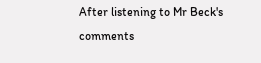After listening to Mr Beck's comments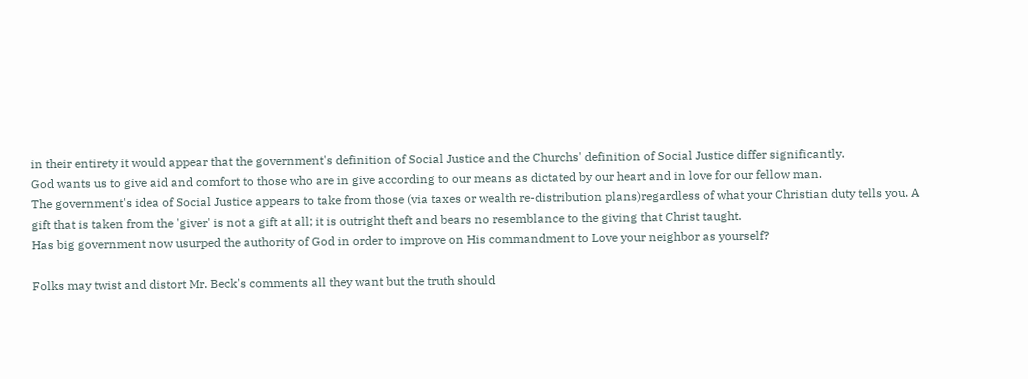in their entirety it would appear that the government's definition of Social Justice and the Churchs' definition of Social Justice differ significantly.
God wants us to give aid and comfort to those who are in give according to our means as dictated by our heart and in love for our fellow man.
The government's idea of Social Justice appears to take from those (via taxes or wealth re-distribution plans)regardless of what your Christian duty tells you. A gift that is taken from the 'giver' is not a gift at all; it is outright theft and bears no resemblance to the giving that Christ taught.
Has big government now usurped the authority of God in order to improve on His commandment to Love your neighbor as yourself?

Folks may twist and distort Mr. Beck's comments all they want but the truth should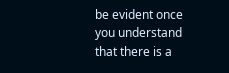be evident once you understand that there is a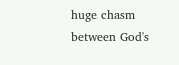huge chasm between God's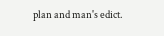plan and man's edict.